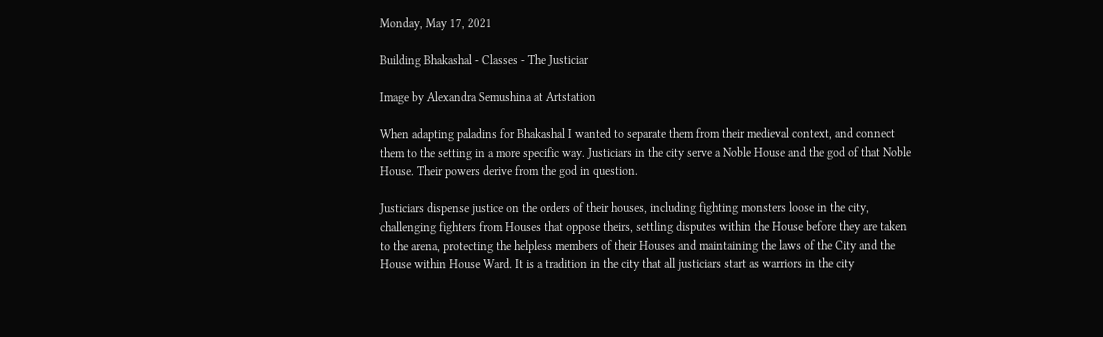Monday, May 17, 2021

Building Bhakashal - Classes - The Justiciar

Image by Alexandra Semushina at Artstation

When adapting paladins for Bhakashal I wanted to separate them from their medieval context, and connect them to the setting in a more specific way. Justiciars in the city serve a Noble House and the god of that Noble House. Their powers derive from the god in question.

Justiciars dispense justice on the orders of their houses, including fighting monsters loose in the city, challenging fighters from Houses that oppose theirs, settling disputes within the House before they are taken to the arena, protecting the helpless members of their Houses and maintaining the laws of the City and the House within House Ward. It is a tradition in the city that all justiciars start as warriors in the city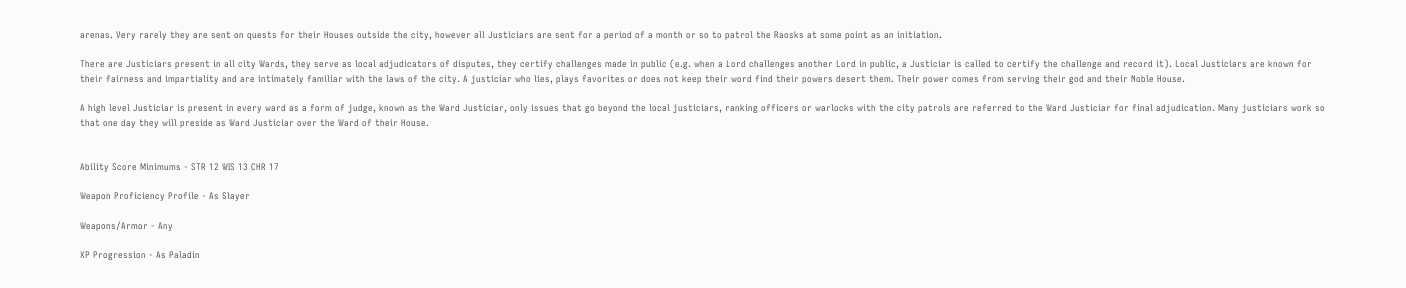arenas. Very rarely they are sent on quests for their Houses outside the city, however all Justiciars are sent for a period of a month or so to patrol the Raosks at some point as an initiation.

There are Justiciars present in all city Wards, they serve as local adjudicators of disputes, they certify challenges made in public (e.g. when a Lord challenges another Lord in public, a Justiciar is called to certify the challenge and record it). Local Justiciars are known for their fairness and impartiality and are intimately familiar with the laws of the city. A justiciar who lies, plays favorites or does not keep their word find their powers desert them. Their power comes from serving their god and their Noble House.

A high level Justiciar is present in every ward as a form of judge, known as the Ward Justiciar, only issues that go beyond the local justiciars, ranking officers or warlocks with the city patrols are referred to the Ward Justiciar for final adjudication. Many justiciars work so that one day they will preside as Ward Justiciar over the Ward of their House.


Ability Score Minimums - STR 12 WIS 13 CHR 17

Weapon Proficiency Profile - As Slayer

Weapons/Armor - Any

XP Progression - As Paladin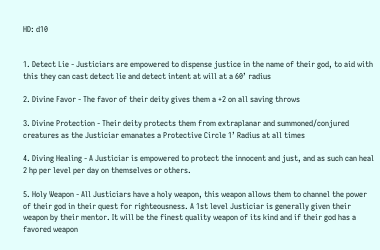HD: d10


1. Detect Lie - Justiciars are empowered to dispense justice in the name of their god, to aid with this they can cast detect lie and detect intent at will at a 60’ radius

2. Divine Favor - The favor of their deity gives them a +2 on all saving throws

3. Divine Protection - Their deity protects them from extraplanar and summoned/conjured creatures as the Justiciar emanates a Protective Circle 1’ Radius at all times

4. Diving Healing - A Justiciar is empowered to protect the innocent and just, and as such can heal 2 hp per level per day on themselves or others.

5. Holy Weapon - All Justiciars have a holy weapon, this weapon allows them to channel the power of their god in their quest for righteousness. A 1st level Justiciar is generally given their weapon by their mentor. It will be the finest quality weapon of its kind and if their god has a favored weapon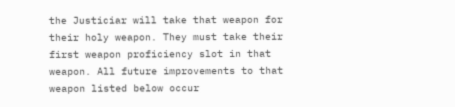the Justiciar will take that weapon for their holy weapon. They must take their first weapon proficiency slot in that weapon. All future improvements to that weapon listed below occur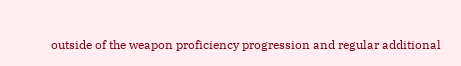outside of the weapon proficiency progression and regular additional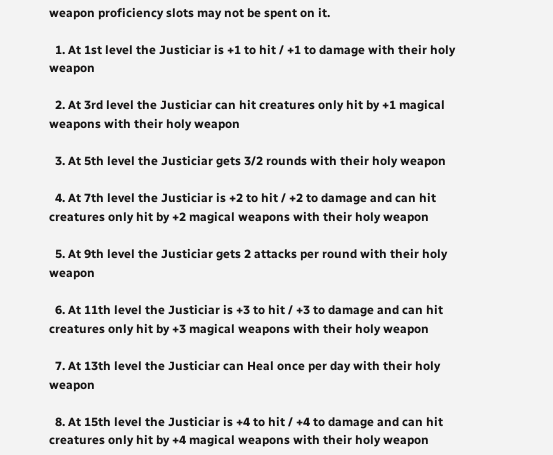weapon proficiency slots may not be spent on it.

  1. At 1st level the Justiciar is +1 to hit / +1 to damage with their holy weapon

  2. At 3rd level the Justiciar can hit creatures only hit by +1 magical weapons with their holy weapon

  3. At 5th level the Justiciar gets 3/2 rounds with their holy weapon

  4. At 7th level the Justiciar is +2 to hit / +2 to damage and can hit creatures only hit by +2 magical weapons with their holy weapon

  5. At 9th level the Justiciar gets 2 attacks per round with their holy weapon

  6. At 11th level the Justiciar is +3 to hit / +3 to damage and can hit creatures only hit by +3 magical weapons with their holy weapon

  7. At 13th level the Justiciar can Heal once per day with their holy weapon

  8. At 15th level the Justiciar is +4 to hit / +4 to damage and can hit creatures only hit by +4 magical weapons with their holy weapon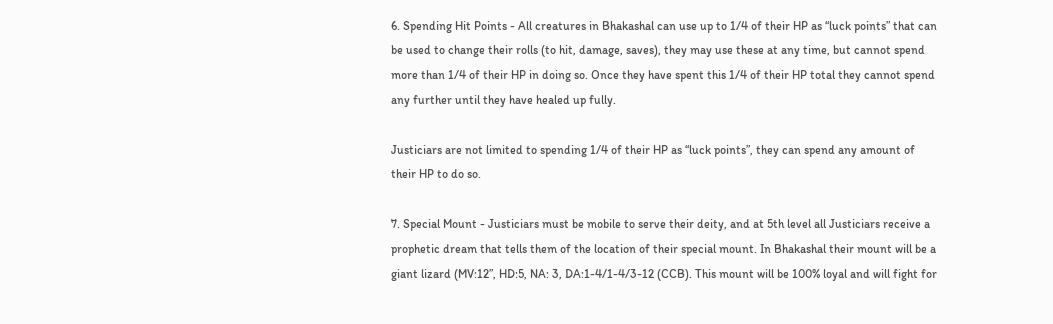6. Spending Hit Points - All creatures in Bhakashal can use up to 1/4 of their HP as “luck points” that can be used to change their rolls (to hit, damage, saves), they may use these at any time, but cannot spend more than 1/4 of their HP in doing so. Once they have spent this 1/4 of their HP total they cannot spend any further until they have healed up fully.

Justiciars are not limited to spending 1/4 of their HP as “luck points”, they can spend any amount of their HP to do so.

7. Special Mount - Justiciars must be mobile to serve their deity, and at 5th level all Justiciars receive a prophetic dream that tells them of the location of their special mount. In Bhakashal their mount will be a giant lizard (MV:12”, HD:5, NA: 3, DA:1-4/1-4/3-12 (CCB). This mount will be 100% loyal and will fight for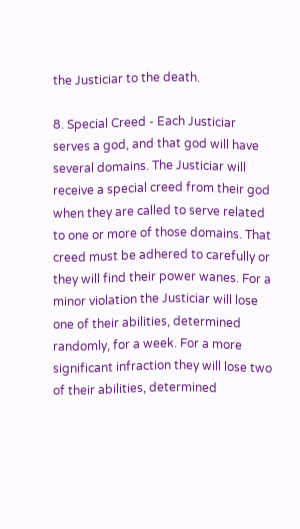the Justiciar to the death.

8. Special Creed - Each Justiciar serves a god, and that god will have several domains. The Justiciar will receive a special creed from their god when they are called to serve related to one or more of those domains. That creed must be adhered to carefully or they will find their power wanes. For a minor violation the Justiciar will lose one of their abilities, determined randomly, for a week. For a more significant infraction they will lose two of their abilities, determined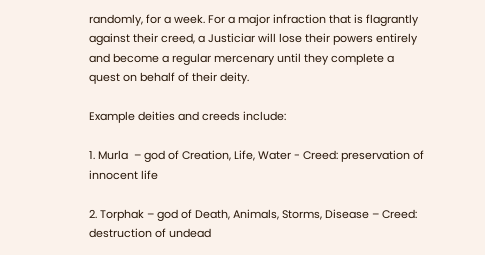randomly, for a week. For a major infraction that is flagrantly against their creed, a Justiciar will lose their powers entirely and become a regular mercenary until they complete a quest on behalf of their deity.

Example deities and creeds include:

1. Murla  – god of Creation, Life, Water - Creed: preservation of innocent life

2. Torphak – god of Death, Animals, Storms, Disease – Creed: destruction of undead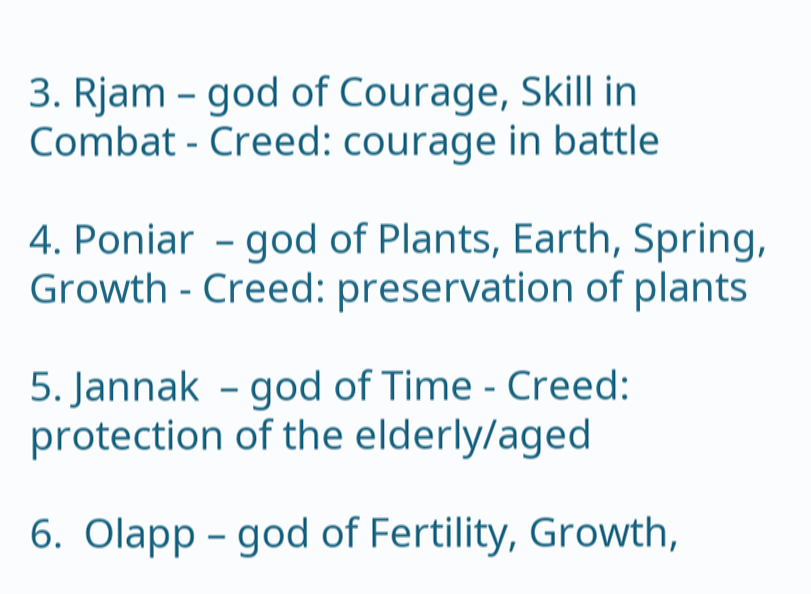3. Rjam – god of Courage, Skill in Combat - Creed: courage in battle

4. Poniar  – god of Plants, Earth, Spring, Growth - Creed: preservation of plants

5. Jannak  – god of Time - Creed: protection of the elderly/aged

6.  Olapp – god of Fertility, Growth,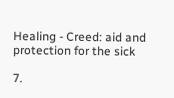Healing - Creed: aid and protection for the sick

7.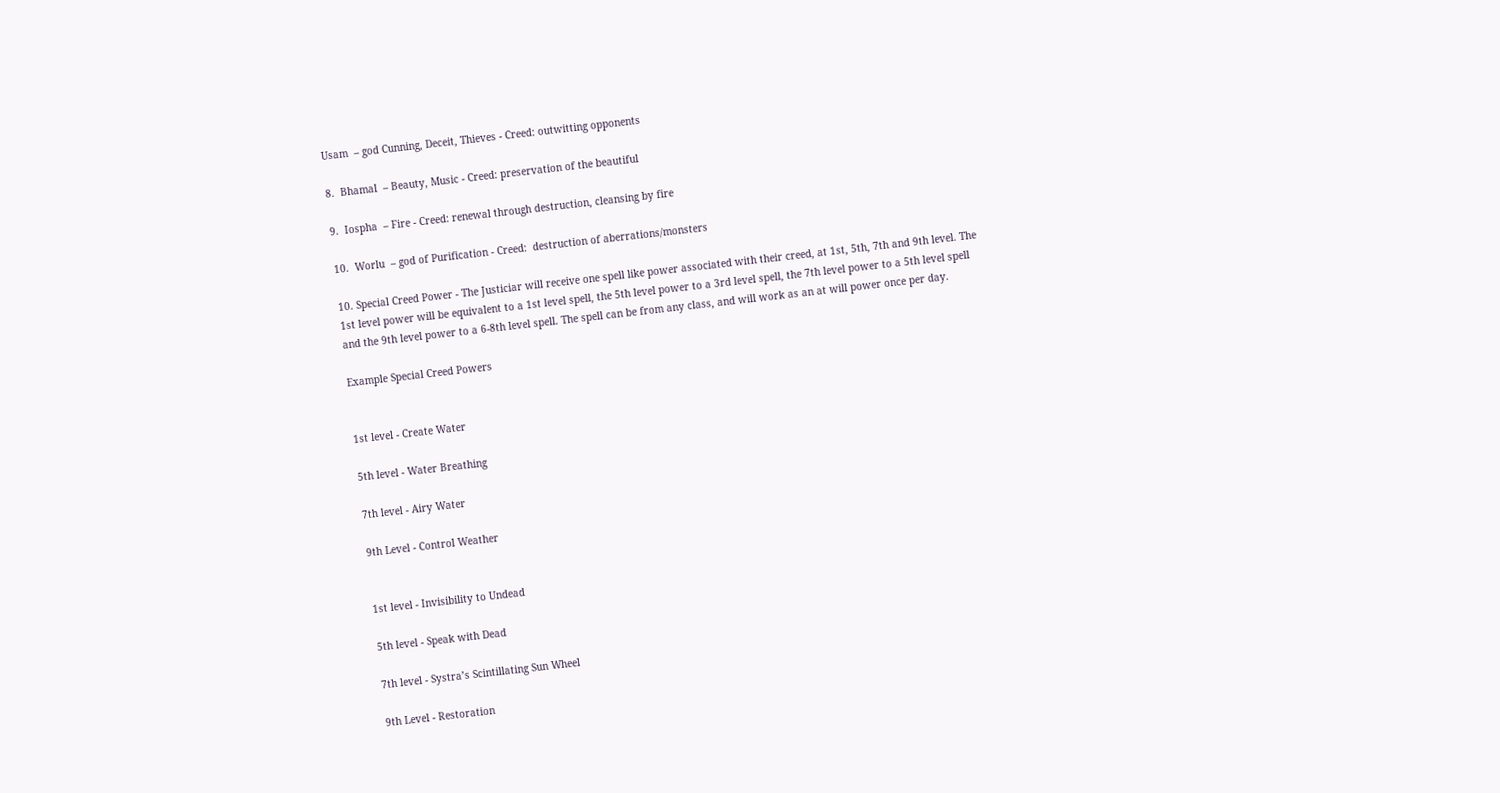Usam  – god Cunning, Deceit, Thieves - Creed: outwitting opponents

8.  Bhamal  – Beauty, Music - Creed: preservation of the beautiful

9.  Iospha  – Fire - Creed: renewal through destruction, cleansing by fire

10.  Worlu  – god of Purification - Creed:  destruction of aberrations/monsters

10. Special Creed Power - The Justiciar will receive one spell like power associated with their creed, at 1st, 5th, 7th and 9th level. The 1st level power will be equivalent to a 1st level spell, the 5th level power to a 3rd level spell, the 7th level power to a 5th level spell and the 9th level power to a 6-8th level spell. The spell can be from any class, and will work as an at will power once per day.

Example Special Creed Powers


1st level - Create Water

5th level - Water Breathing

7th level - Airy Water

9th Level - Control Weather


1st level - Invisibility to Undead

5th level - Speak with Dead

7th level - Systra’s Scintillating Sun Wheel

9th Level - Restoration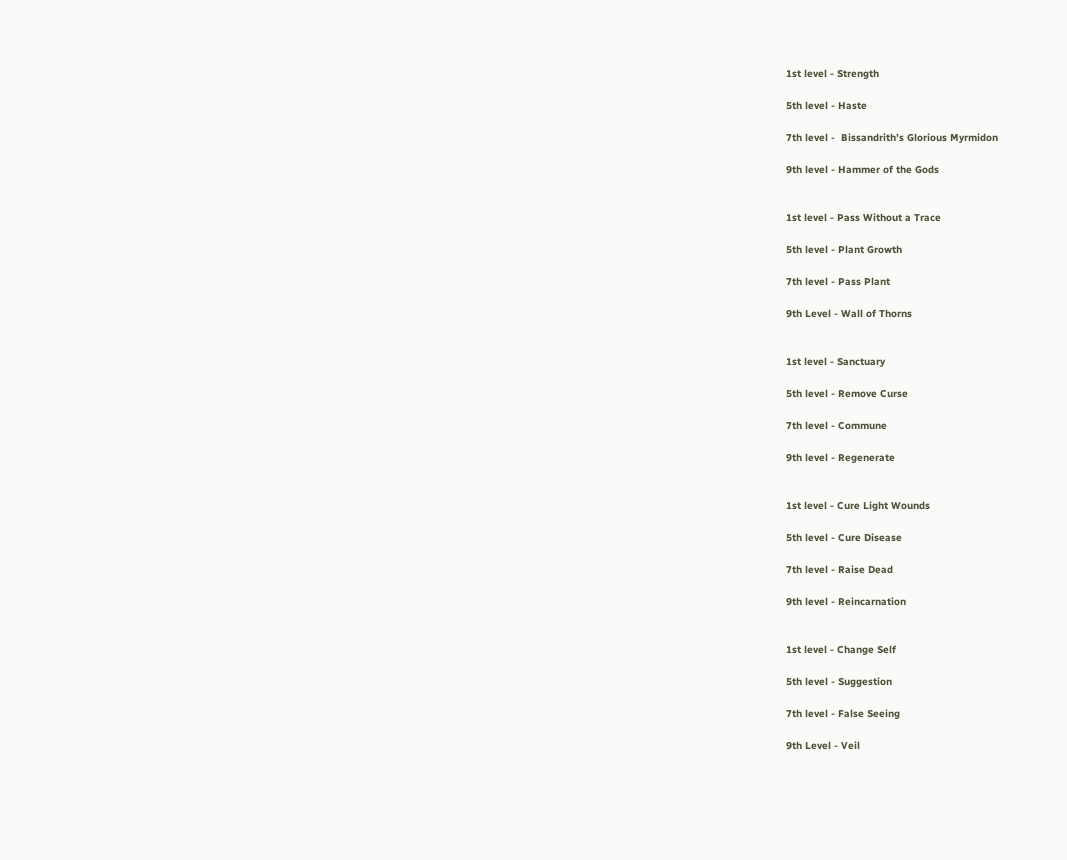1st level - Strength

5th level - Haste

7th level -  Bissandrith’s Glorious Myrmidon

9th level - Hammer of the Gods


1st level - Pass Without a Trace

5th level - Plant Growth

7th level - Pass Plant

9th Level - Wall of Thorns


1st level - Sanctuary

5th level - Remove Curse

7th level - Commune

9th level - Regenerate


1st level - Cure Light Wounds

5th level - Cure Disease

7th level - Raise Dead

9th level - Reincarnation


1st level - Change Self

5th level - Suggestion

7th level - False Seeing

9th Level - Veil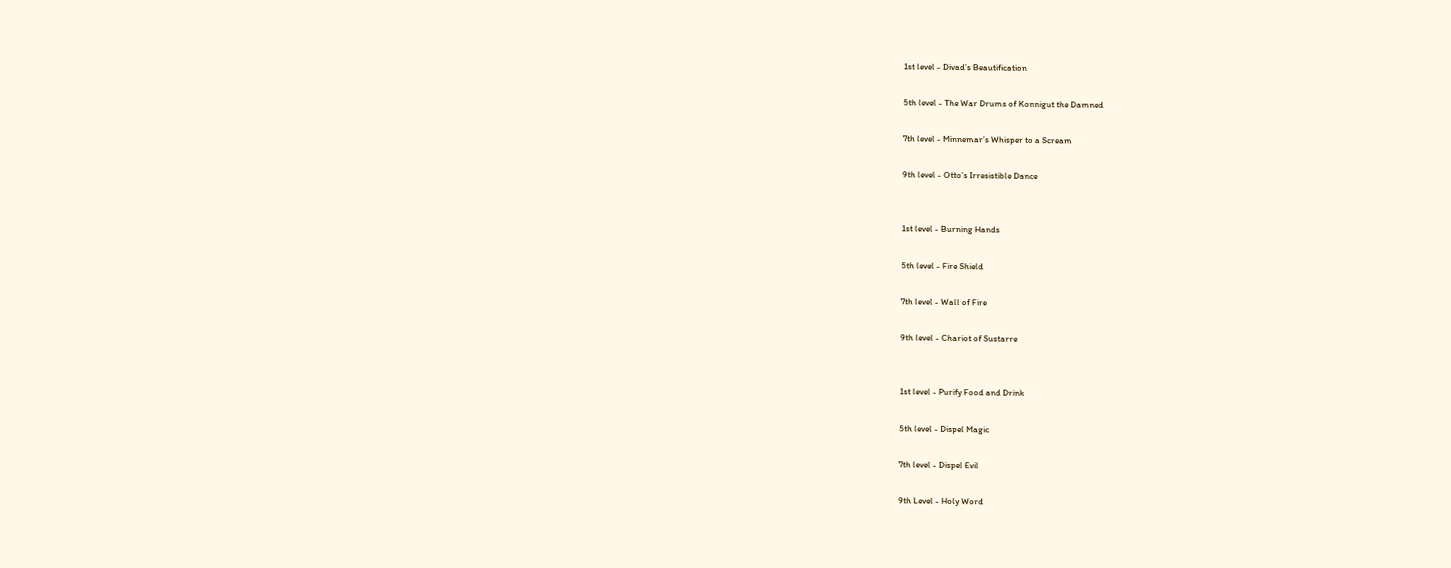1st level - Divad’s Beautification

5th level - The War Drums of Konnigut the Damned

7th level - Minnemar’s Whisper to a Scream

9th level - Otto’s Irresistible Dance


1st level - Burning Hands

5th level - Fire Shield

7th level - Wall of Fire

9th level - Chariot of Sustarre


1st level - Purify Food and Drink

5th level - Dispel Magic

7th level - Dispel Evil

9th Level - Holy Word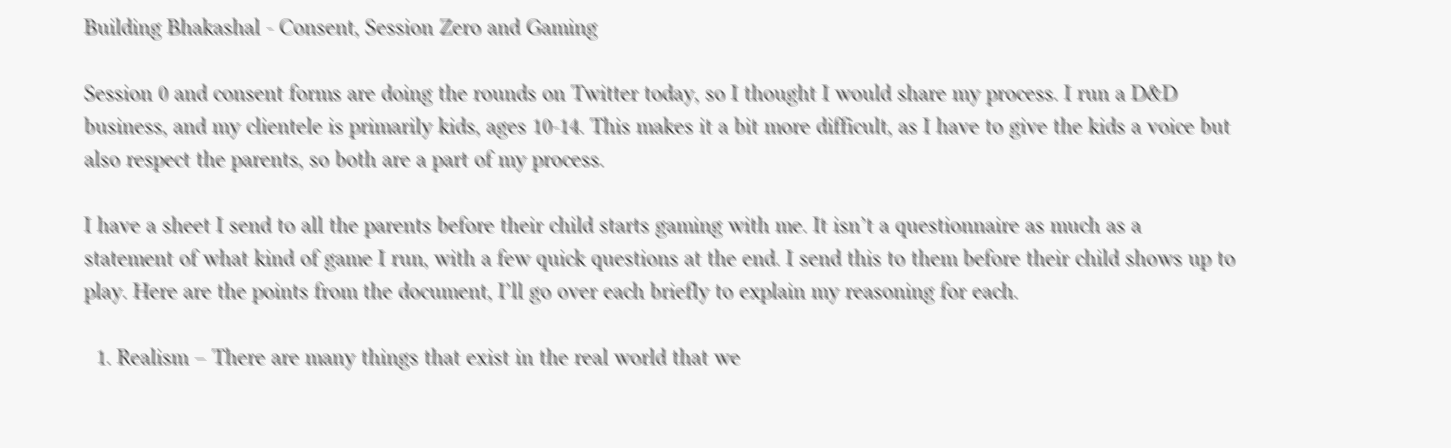Building Bhakashal - Consent, Session Zero and Gaming

Session 0 and consent forms are doing the rounds on Twitter today, so I thought I would share my process. I run a D&D business, and my clientele is primarily kids, ages 10-14. This makes it a bit more difficult, as I have to give the kids a voice but also respect the parents, so both are a part of my process.

I have a sheet I send to all the parents before their child starts gaming with me. It isn’t a questionnaire as much as a statement of what kind of game I run, with a few quick questions at the end. I send this to them before their child shows up to play. Here are the points from the document, I’ll go over each briefly to explain my reasoning for each.

  1. Realism – There are many things that exist in the real world that we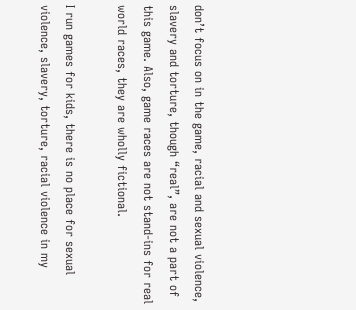don’t focus on in the game, racial and sexual violence, slavery and torture, though “real”, are not a part of this game. Also, game races are not stand-ins for real world races, they are wholly fictional.

I run games for kids, there is no place for sexual violence, slavery, torture, racial violence in my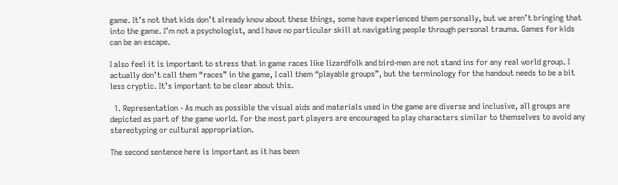game. It’s not that kids don’t already know about these things, some have experienced them personally, but we aren’t bringing that into the game. I’m not a psychologist, and I have no particular skill at navigating people through personal trauma. Games for kids can be an escape.

I also feel it is important to stress that in game races like lizardfolk and bird-men are not stand ins for any real world group. I actually don’t call them “races” in the game, I call them “playable groups”, but the terminology for the handout needs to be a bit less cryptic. It’s important to be clear about this.

  1. Representation - As much as possible the visual aids and materials used in the game are diverse and inclusive, all groups are depicted as part of the game world. For the most part players are encouraged to play characters similar to themselves to avoid any stereotyping or cultural appropriation.

The second sentence here is important as it has been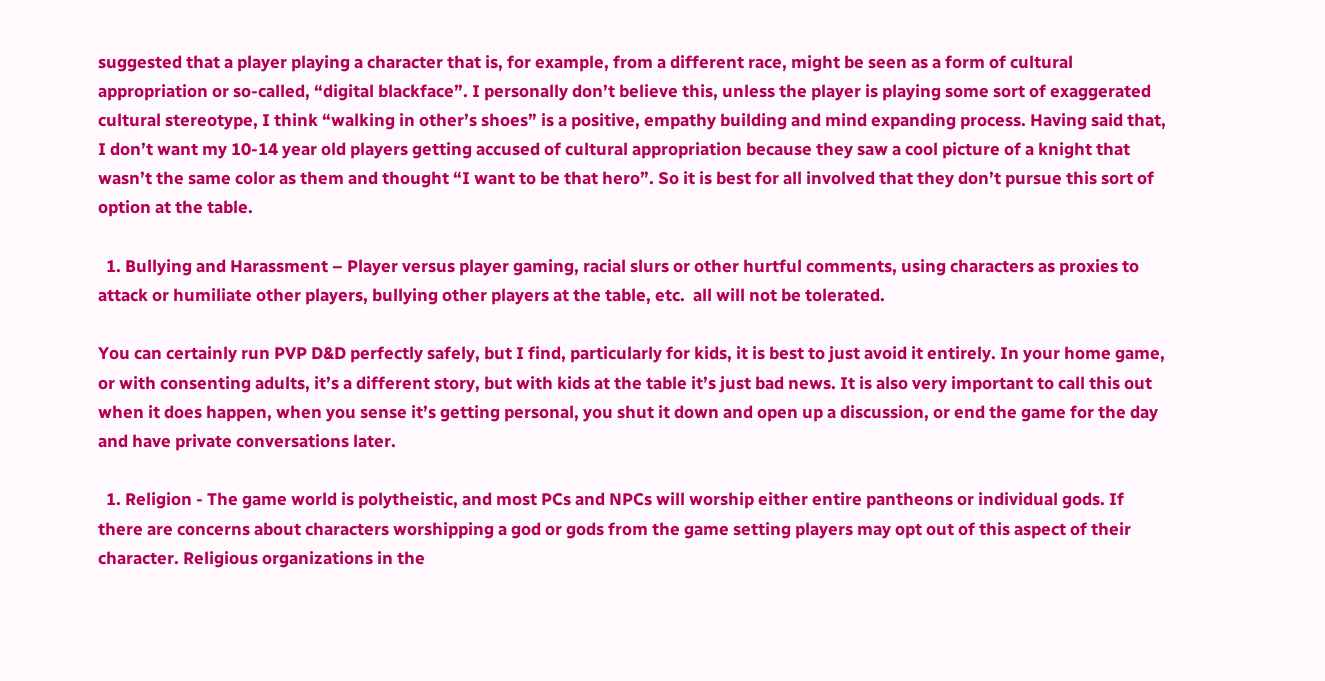suggested that a player playing a character that is, for example, from a different race, might be seen as a form of cultural appropriation or so-called, “digital blackface”. I personally don’t believe this, unless the player is playing some sort of exaggerated cultural stereotype, I think “walking in other’s shoes” is a positive, empathy building and mind expanding process. Having said that, I don’t want my 10-14 year old players getting accused of cultural appropriation because they saw a cool picture of a knight that wasn’t the same color as them and thought “I want to be that hero”. So it is best for all involved that they don’t pursue this sort of option at the table.

  1. Bullying and Harassment – Player versus player gaming, racial slurs or other hurtful comments, using characters as proxies to attack or humiliate other players, bullying other players at the table, etc.  all will not be tolerated.

You can certainly run PVP D&D perfectly safely, but I find, particularly for kids, it is best to just avoid it entirely. In your home game, or with consenting adults, it’s a different story, but with kids at the table it’s just bad news. It is also very important to call this out when it does happen, when you sense it’s getting personal, you shut it down and open up a discussion, or end the game for the day and have private conversations later.

  1. Religion - The game world is polytheistic, and most PCs and NPCs will worship either entire pantheons or individual gods. If there are concerns about characters worshipping a god or gods from the game setting players may opt out of this aspect of their character. Religious organizations in the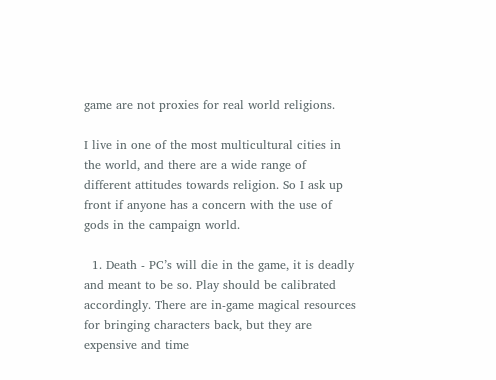game are not proxies for real world religions.

I live in one of the most multicultural cities in the world, and there are a wide range of different attitudes towards religion. So I ask up front if anyone has a concern with the use of gods in the campaign world.

  1. Death - PC’s will die in the game, it is deadly and meant to be so. Play should be calibrated accordingly. There are in-game magical resources for bringing characters back, but they are expensive and time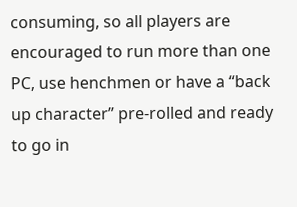consuming, so all players are encouraged to run more than one PC, use henchmen or have a “back up character” pre-rolled and ready to go in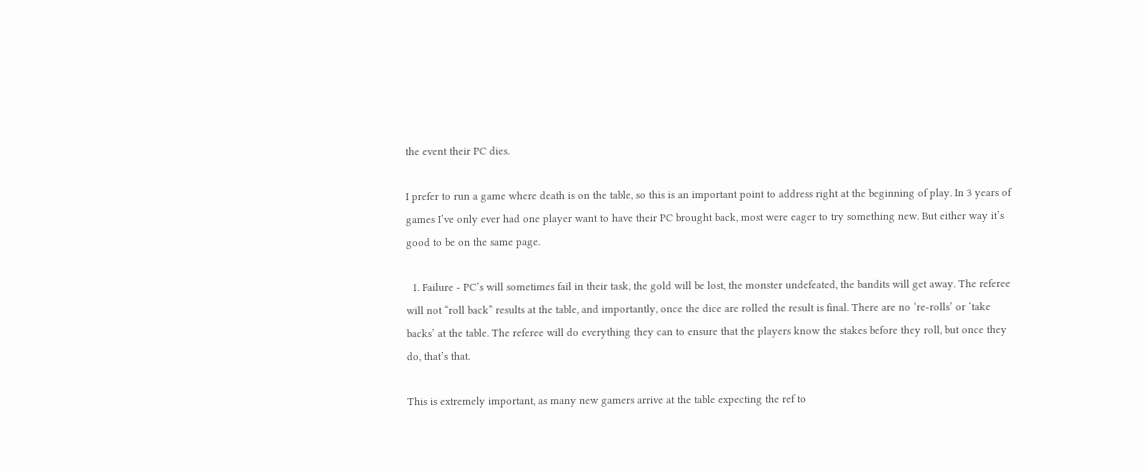the event their PC dies.

I prefer to run a game where death is on the table, so this is an important point to address right at the beginning of play. In 3 years of games I’ve only ever had one player want to have their PC brought back, most were eager to try something new. But either way it’s good to be on the same page.

  1. Failure - PC’s will sometimes fail in their task, the gold will be lost, the monster undefeated, the bandits will get away. The referee will not “roll back” results at the table, and importantly, once the dice are rolled the result is final. There are no ‘re-rolls’ or ‘take backs’ at the table. The referee will do everything they can to ensure that the players know the stakes before they roll, but once they do, that’s that.

This is extremely important, as many new gamers arrive at the table expecting the ref to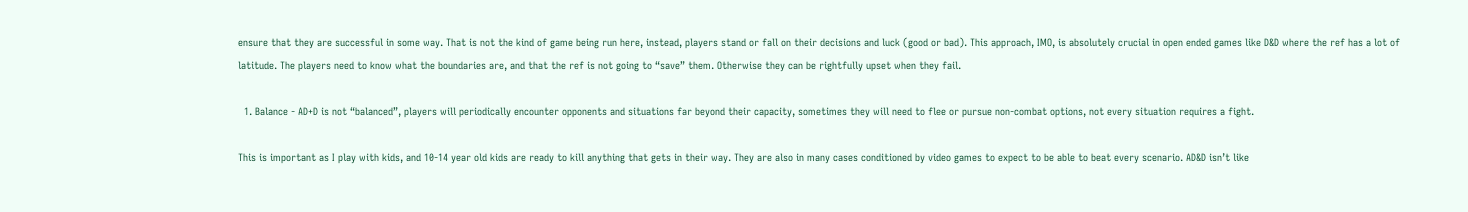ensure that they are successful in some way. That is not the kind of game being run here, instead, players stand or fall on their decisions and luck (good or bad). This approach, IMO, is absolutely crucial in open ended games like D&D where the ref has a lot of latitude. The players need to know what the boundaries are, and that the ref is not going to “save” them. Otherwise they can be rightfully upset when they fail.

  1. Balance - AD+D is not “balanced”, players will periodically encounter opponents and situations far beyond their capacity, sometimes they will need to flee or pursue non-combat options, not every situation requires a fight.

This is important as I play with kids, and 10-14 year old kids are ready to kill anything that gets in their way. They are also in many cases conditioned by video games to expect to be able to beat every scenario. AD&D isn’t like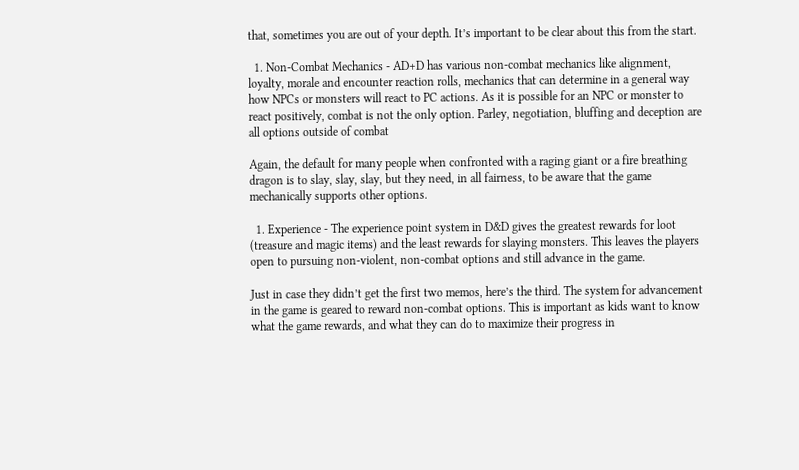that, sometimes you are out of your depth. It’s important to be clear about this from the start.

  1. Non-Combat Mechanics - AD+D has various non-combat mechanics like alignment, loyalty, morale and encounter reaction rolls, mechanics that can determine in a general way how NPCs or monsters will react to PC actions. As it is possible for an NPC or monster to react positively, combat is not the only option. Parley, negotiation, bluffing and deception are all options outside of combat

Again, the default for many people when confronted with a raging giant or a fire breathing dragon is to slay, slay, slay, but they need, in all fairness, to be aware that the game mechanically supports other options.

  1. Experience - The experience point system in D&D gives the greatest rewards for loot (treasure and magic items) and the least rewards for slaying monsters. This leaves the players open to pursuing non-violent, non-combat options and still advance in the game.

Just in case they didn’t get the first two memos, here’s the third. The system for advancement in the game is geared to reward non-combat options. This is important as kids want to know what the game rewards, and what they can do to maximize their progress in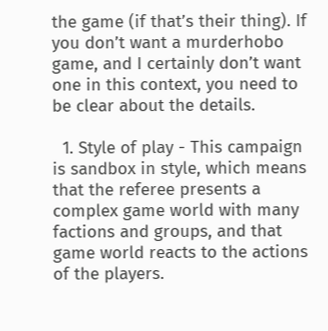the game (if that’s their thing). If you don’t want a murderhobo game, and I certainly don’t want one in this context, you need to be clear about the details.

  1. Style of play - This campaign is sandbox in style, which means that the referee presents a complex game world with many factions and groups, and that game world reacts to the actions of the players.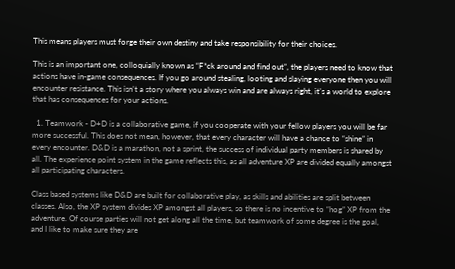This means players must forge their own destiny and take responsibility for their choices.

This is an important one, colloquially known as “F*ck around and find out”, the players need to know that actions have in-game consequences. If you go around stealing, looting and slaying everyone then you will encounter resistance. This isn’t a story where you always win and are always right, it’s a world to explore that has consequences for your actions.

  1. Teamwork - D+D is a collaborative game, if you cooperate with your fellow players you will be far more successful. This does not mean, however, that every character will have a chance to “shine” in every encounter. D&D is a marathon, not a sprint, the success of individual party members is shared by all. The experience point system in the game reflects this, as all adventure XP are divided equally amongst all participating characters.

Class based systems like D&D are built for collaborative play, as skills and abilities are split between classes. Also, the XP system divides XP amongst all players, so there is no incentive to “hog” XP from the adventure. Of course parties will not get along all the time, but teamwork of some degree is the goal, and I like to make sure they are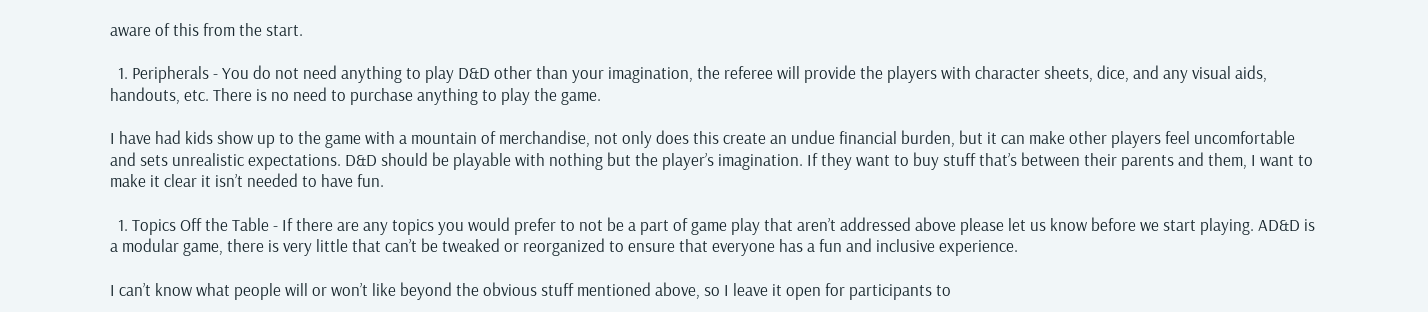aware of this from the start.

  1. Peripherals - You do not need anything to play D&D other than your imagination, the referee will provide the players with character sheets, dice, and any visual aids, handouts, etc. There is no need to purchase anything to play the game.

I have had kids show up to the game with a mountain of merchandise, not only does this create an undue financial burden, but it can make other players feel uncomfortable and sets unrealistic expectations. D&D should be playable with nothing but the player’s imagination. If they want to buy stuff that’s between their parents and them, I want to make it clear it isn’t needed to have fun.

  1. Topics Off the Table - If there are any topics you would prefer to not be a part of game play that aren’t addressed above please let us know before we start playing. AD&D is a modular game, there is very little that can’t be tweaked or reorganized to ensure that everyone has a fun and inclusive experience.

I can’t know what people will or won’t like beyond the obvious stuff mentioned above, so I leave it open for participants to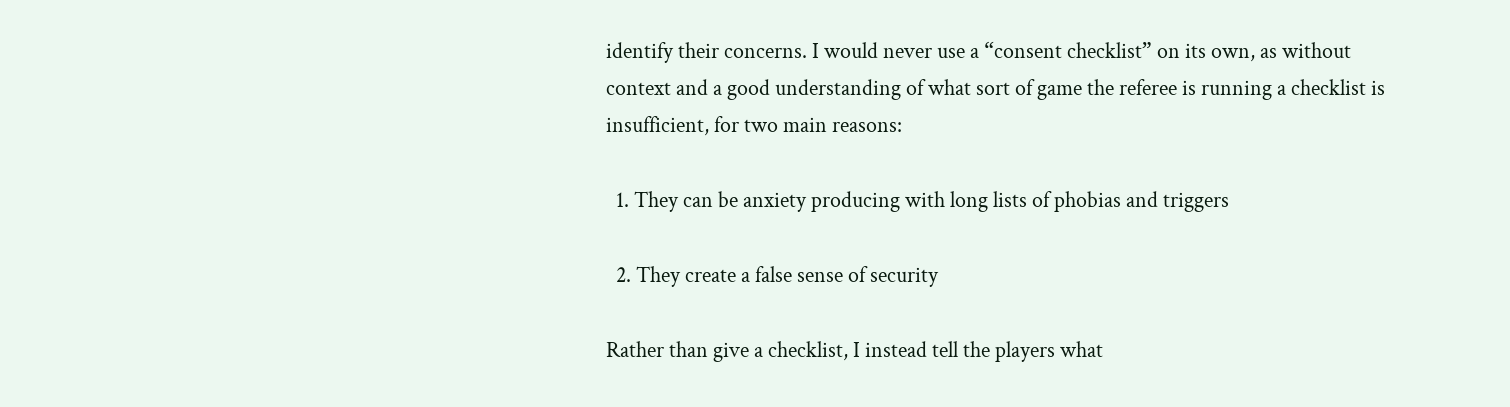identify their concerns. I would never use a “consent checklist” on its own, as without context and a good understanding of what sort of game the referee is running a checklist is insufficient, for two main reasons:

  1. They can be anxiety producing with long lists of phobias and triggers

  2. They create a false sense of security

Rather than give a checklist, I instead tell the players what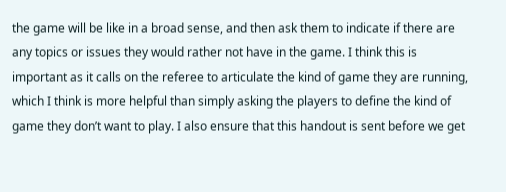the game will be like in a broad sense, and then ask them to indicate if there are any topics or issues they would rather not have in the game. I think this is important as it calls on the referee to articulate the kind of game they are running, which I think is more helpful than simply asking the players to define the kind of game they don’t want to play. I also ensure that this handout is sent before we get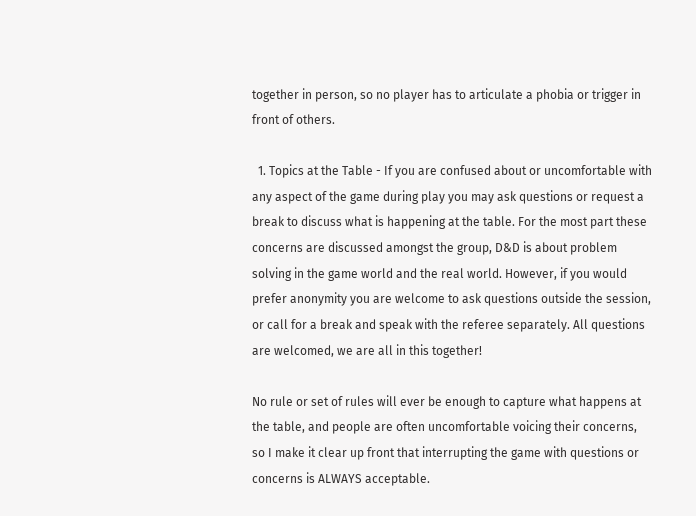together in person, so no player has to articulate a phobia or trigger in front of others.

  1. Topics at the Table - If you are confused about or uncomfortable with any aspect of the game during play you may ask questions or request a break to discuss what is happening at the table. For the most part these concerns are discussed amongst the group, D&D is about problem solving in the game world and the real world. However, if you would prefer anonymity you are welcome to ask questions outside the session, or call for a break and speak with the referee separately. All questions are welcomed, we are all in this together!

No rule or set of rules will ever be enough to capture what happens at the table, and people are often uncomfortable voicing their concerns, so I make it clear up front that interrupting the game with questions or concerns is ALWAYS acceptable.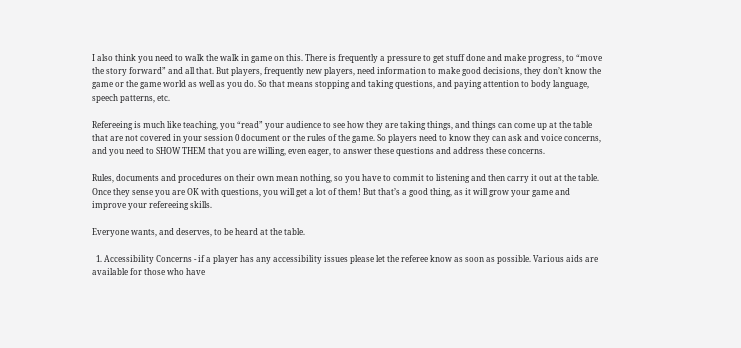I also think you need to walk the walk in game on this. There is frequently a pressure to get stuff done and make progress, to “move the story forward” and all that. But players, frequently new players, need information to make good decisions, they don’t know the game or the game world as well as you do. So that means stopping and taking questions, and paying attention to body language, speech patterns, etc.

Refereeing is much like teaching, you “read” your audience to see how they are taking things, and things can come up at the table that are not covered in your session 0 document or the rules of the game. So players need to know they can ask and voice concerns, and you need to SHOW THEM that you are willing, even eager, to answer these questions and address these concerns.

Rules, documents and procedures on their own mean nothing, so you have to commit to listening and then carry it out at the table. Once they sense you are OK with questions, you will get a lot of them! But that’s a good thing, as it will grow your game and improve your refereeing skills.

Everyone wants, and deserves, to be heard at the table.

  1. Accessibility Concerns - if a player has any accessibility issues please let the referee know as soon as possible. Various aids are available for those who have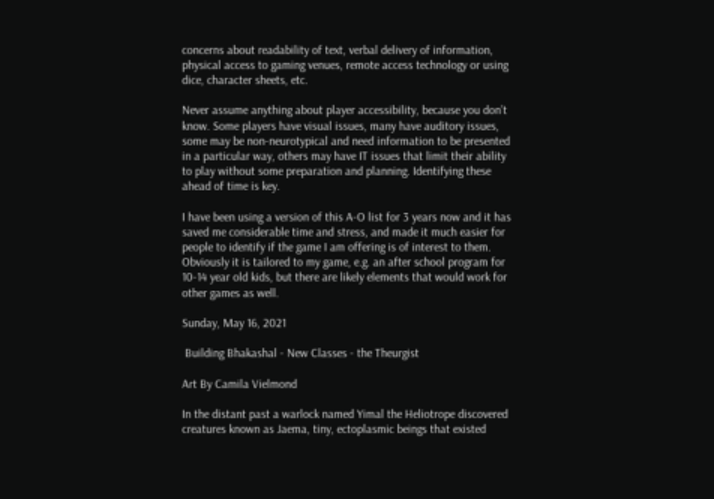concerns about readability of text, verbal delivery of information, physical access to gaming venues, remote access technology or using dice, character sheets, etc.

Never assume anything about player accessibility, because you don’t know. Some players have visual issues, many have auditory issues, some may be non-neurotypical and need information to be presented in a particular way, others may have IT issues that limit their ability to play without some preparation and planning. Identifying these ahead of time is key.

I have been using a version of this A-O list for 3 years now and it has saved me considerable time and stress, and made it much easier for people to identify if the game I am offering is of interest to them. Obviously it is tailored to my game, e.g. an after school program for 10-14 year old kids, but there are likely elements that would work for other games as well.

Sunday, May 16, 2021

 Building Bhakashal - New Classes - the Theurgist

Art By Camila Vielmond

In the distant past a warlock named Yimal the Heliotrope discovered creatures known as Jaema, tiny, ectoplasmic beings that existed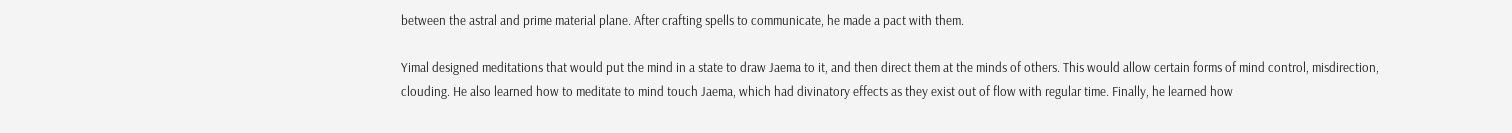between the astral and prime material plane. After crafting spells to communicate, he made a pact with them.

Yimal designed meditations that would put the mind in a state to draw Jaema to it, and then direct them at the minds of others. This would allow certain forms of mind control, misdirection, clouding. He also learned how to meditate to mind touch Jaema, which had divinatory effects as they exist out of flow with regular time. Finally, he learned how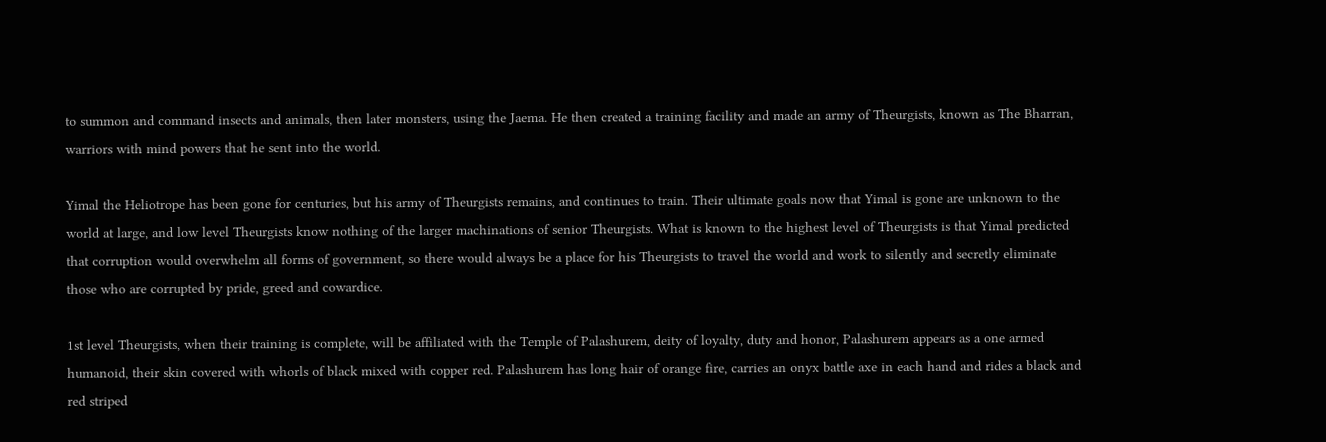to summon and command insects and animals, then later monsters, using the Jaema. He then created a training facility and made an army of Theurgists, known as The Bharran, warriors with mind powers that he sent into the world.

Yimal the Heliotrope has been gone for centuries, but his army of Theurgists remains, and continues to train. Their ultimate goals now that Yimal is gone are unknown to the world at large, and low level Theurgists know nothing of the larger machinations of senior Theurgists. What is known to the highest level of Theurgists is that Yimal predicted that corruption would overwhelm all forms of government, so there would always be a place for his Theurgists to travel the world and work to silently and secretly eliminate those who are corrupted by pride, greed and cowardice.

1st level Theurgists, when their training is complete, will be affiliated with the Temple of Palashurem, deity of loyalty, duty and honor, Palashurem appears as a one armed humanoid, their skin covered with whorls of black mixed with copper red. Palashurem has long hair of orange fire, carries an onyx battle axe in each hand and rides a black and red striped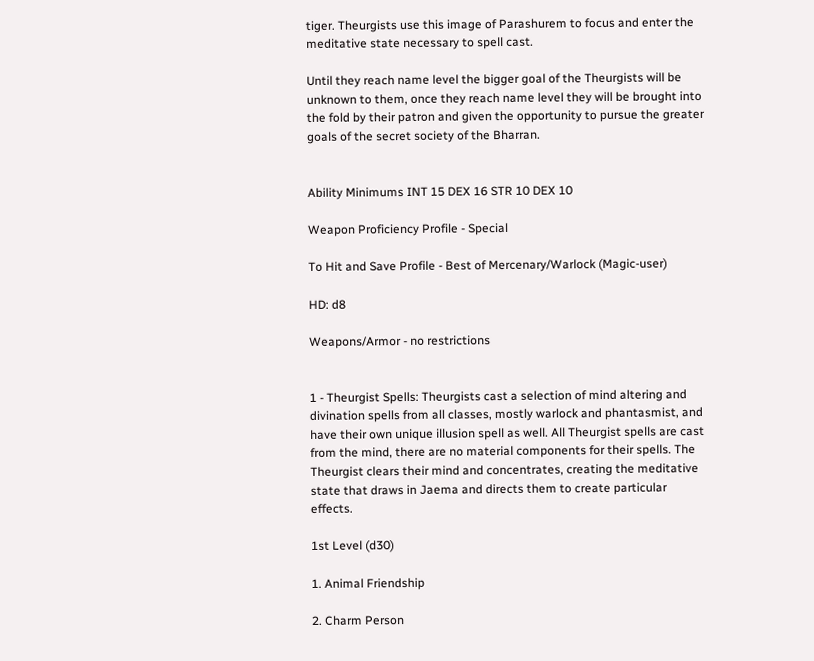tiger. Theurgists use this image of Parashurem to focus and enter the meditative state necessary to spell cast.

Until they reach name level the bigger goal of the Theurgists will be unknown to them, once they reach name level they will be brought into the fold by their patron and given the opportunity to pursue the greater goals of the secret society of the Bharran.


Ability Minimums INT 15 DEX 16 STR 10 DEX 10

Weapon Proficiency Profile - Special

To Hit and Save Profile - Best of Mercenary/Warlock (Magic-user)

HD: d8

Weapons/Armor - no restrictions


1 - Theurgist Spells: Theurgists cast a selection of mind altering and divination spells from all classes, mostly warlock and phantasmist, and have their own unique illusion spell as well. All Theurgist spells are cast from the mind, there are no material components for their spells. The Theurgist clears their mind and concentrates, creating the meditative state that draws in Jaema and directs them to create particular effects.

1st Level (d30)

1. Animal Friendship

2. Charm Person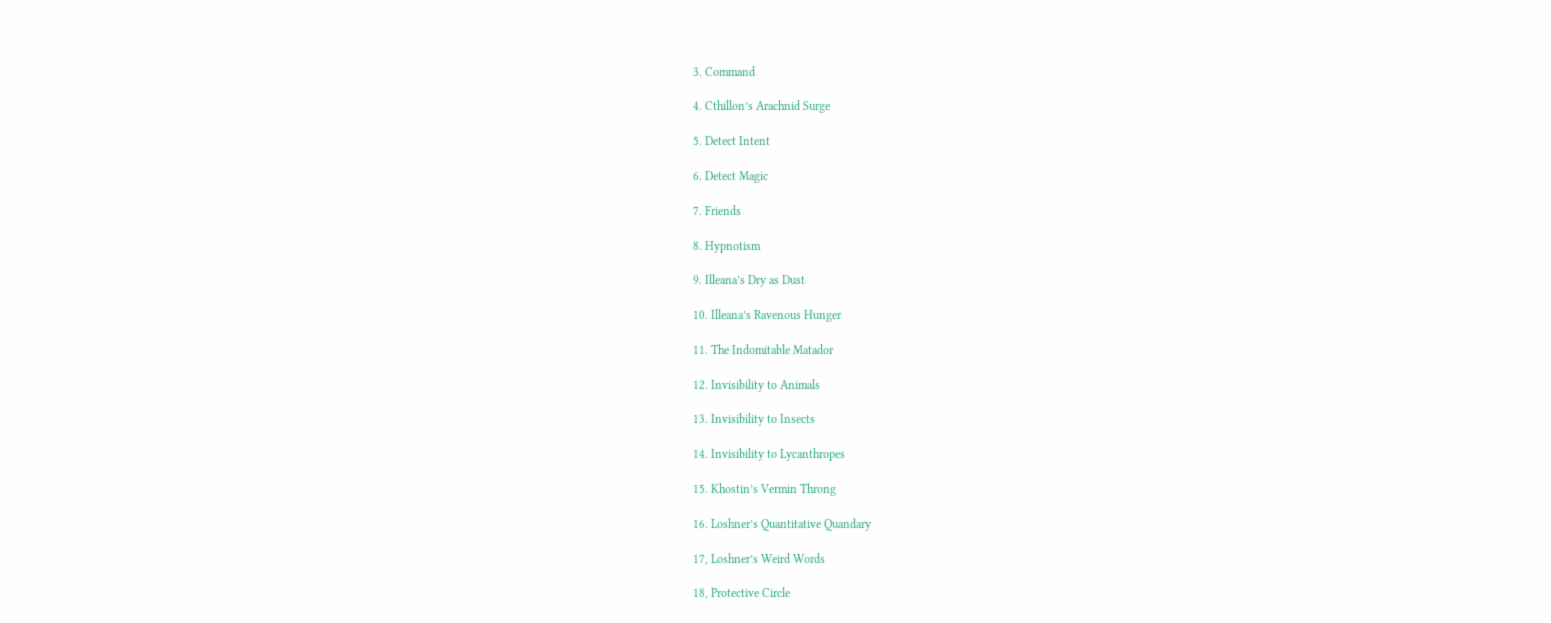3. Command

4. Cthillon’s Arachnid Surge

5. Detect Intent

6. Detect Magic

7. Friends

8. Hypnotism

9. Illeana’s Dry as Dust

10. Illeana’s Ravenous Hunger

11. The Indomitable Matador

12. Invisibility to Animals

13. Invisibility to Insects

14. Invisibility to Lycanthropes

15. Khostin’s Vermin Throng

16. Loshner’s Quantitative Quandary

17, Loshner’s Weird Words

18, Protective Circle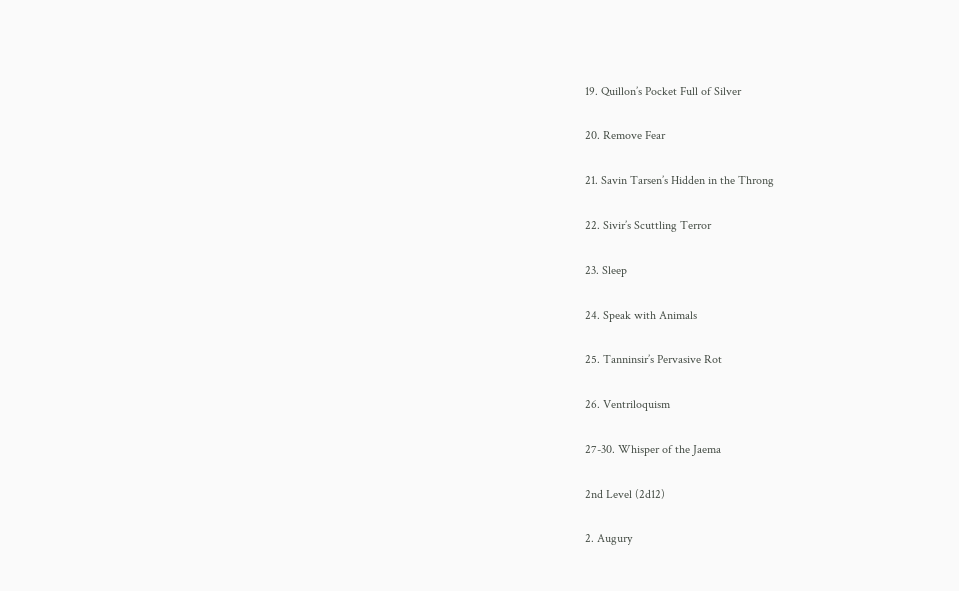19. Quillon’s Pocket Full of Silver

20. Remove Fear

21. Savin Tarsen’s Hidden in the Throng

22. Sivir’s Scuttling Terror

23. Sleep

24. Speak with Animals

25. Tanninsir’s Pervasive Rot

26. Ventriloquism

27-30. Whisper of the Jaema

2nd Level (2d12)

2. Augury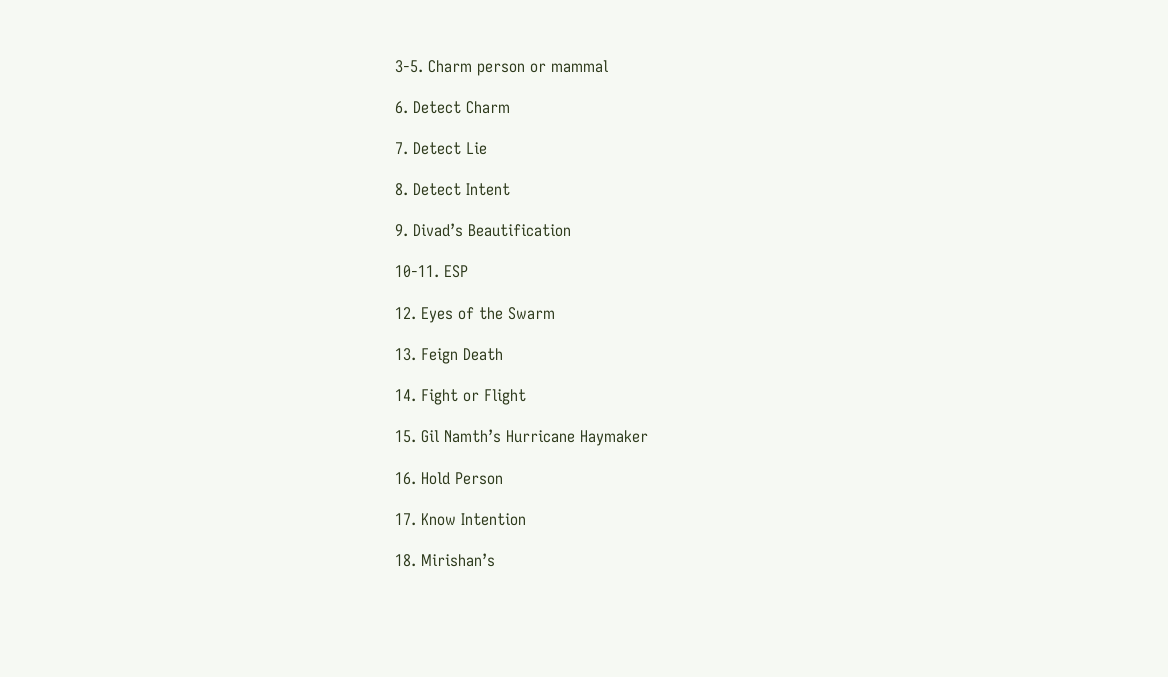3-5. Charm person or mammal

6. Detect Charm

7. Detect Lie

8. Detect Intent

9. Divad’s Beautification

10-11. ESP

12. Eyes of the Swarm

13. Feign Death

14. Fight or Flight

15. Gil Namth’s Hurricane Haymaker

16. Hold Person

17. Know Intention

18. Mirishan’s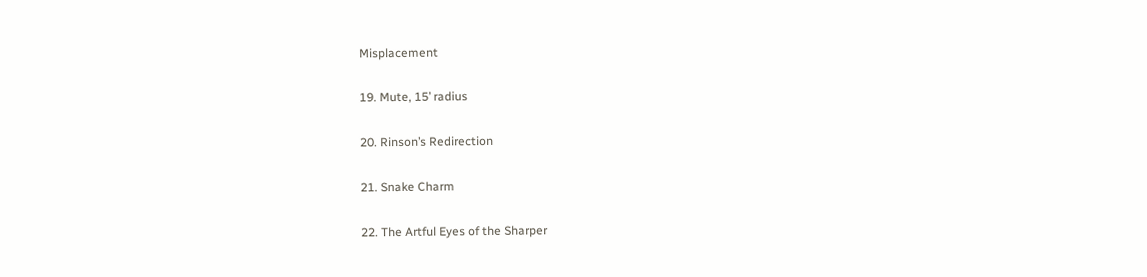Misplacement

19. Mute, 15’ radius

20. Rinson’s Redirection

21. Snake Charm

22. The Artful Eyes of the Sharper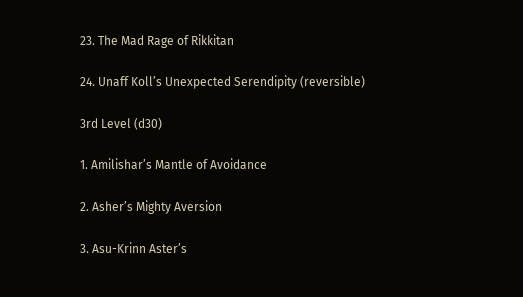23. The Mad Rage of Rikkitan

24. Unaff Koll’s Unexpected Serendipity (reversible)

3rd Level (d30)

1. Amilishar’s Mantle of Avoidance

2. Asher’s Mighty Aversion

3. Asu-Krinn Aster’s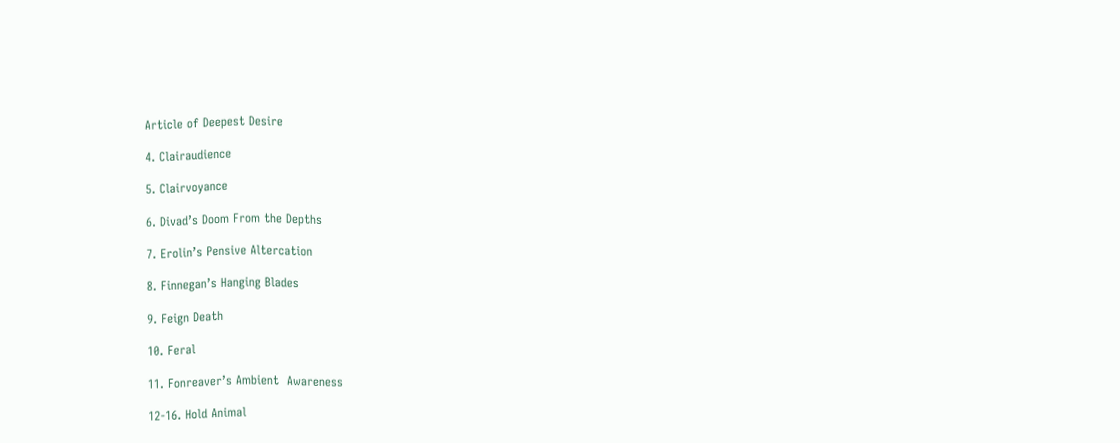Article of Deepest Desire

4. Clairaudience

5. Clairvoyance

6. Divad’s Doom From the Depths

7. Erolin’s Pensive Altercation

8. Finnegan’s Hanging Blades

9. Feign Death

10. Feral

11. Fonreaver’s Ambient  Awareness

12-16. Hold Animal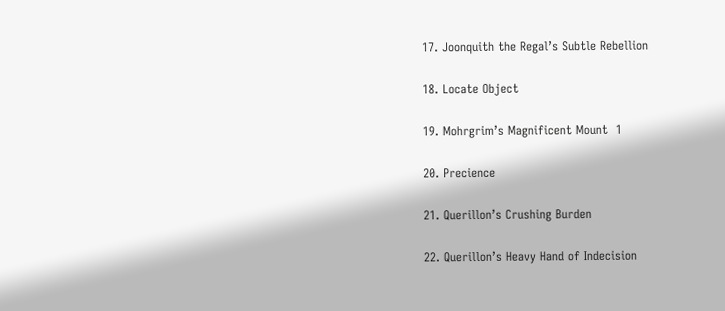17. Joonquith the Regal’s Subtle Rebellion

18. Locate Object

19. Mohrgrim’s Magnificent Mount  1

20. Precience

21. Querillon’s Crushing Burden

22. Querillon’s Heavy Hand of Indecision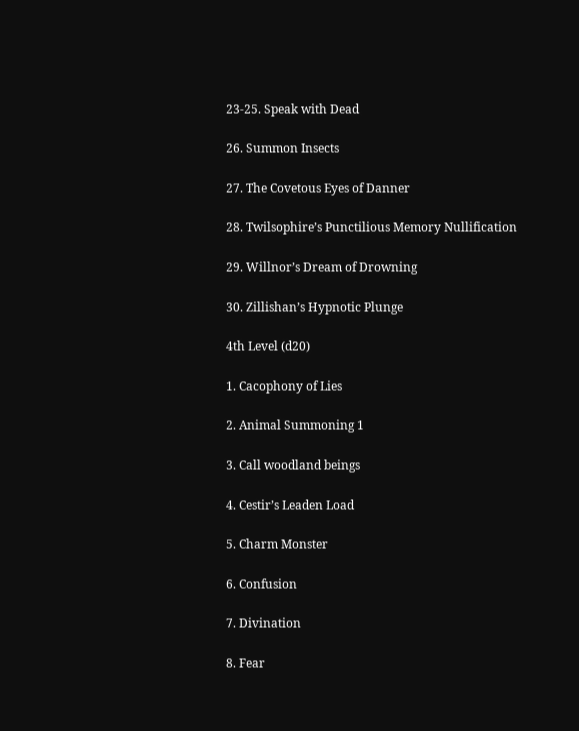23-25. Speak with Dead

26. Summon Insects

27. The Covetous Eyes of Danner

28. Twilsophire’s Punctilious Memory Nullification

29. Willnor’s Dream of Drowning

30. Zillishan’s Hypnotic Plunge

4th Level (d20)

1. Cacophony of Lies

2. Animal Summoning 1

3. Call woodland beings

4. Cestir’s Leaden Load

5. Charm Monster

6. Confusion

7. Divination

8. Fear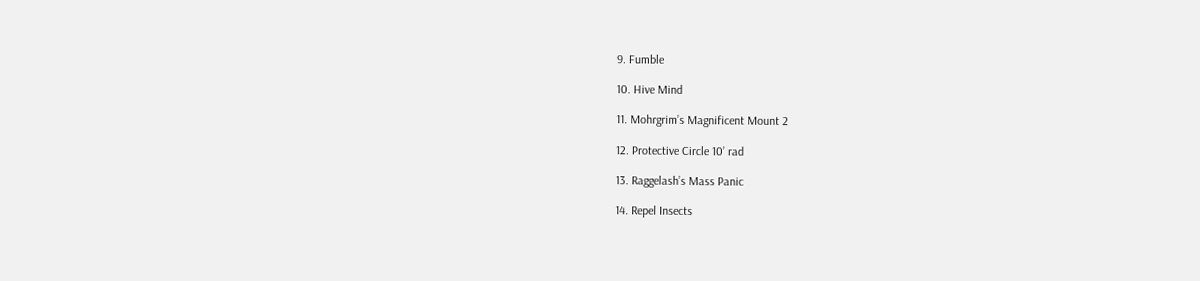9. Fumble

10. Hive Mind

11. Mohrgrim’s Magnificent Mount 2

12. Protective Circle 10’ rad

13. Raggelash’s Mass Panic

14. Repel Insects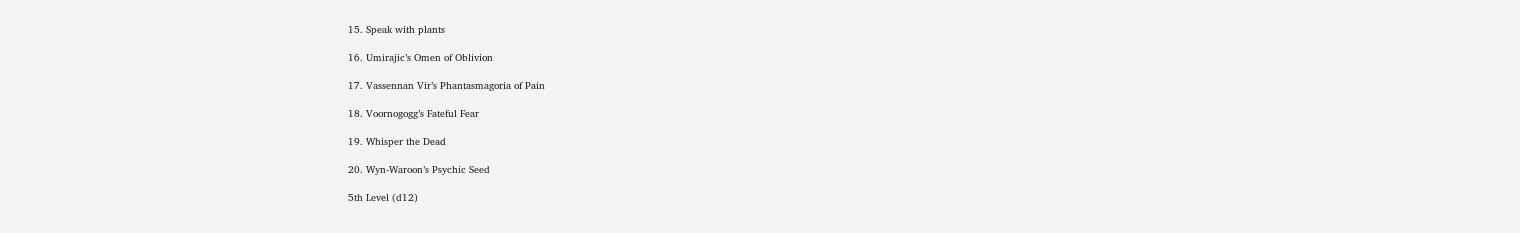15. Speak with plants

16. Umirajic’s Omen of Oblivion

17. Vassennan Vir’s Phantasmagoria of Pain

18. Voornogogg’s Fateful Fear

19. Whisper the Dead

20. Wyn-Waroon’s Psychic Seed

5th Level (d12)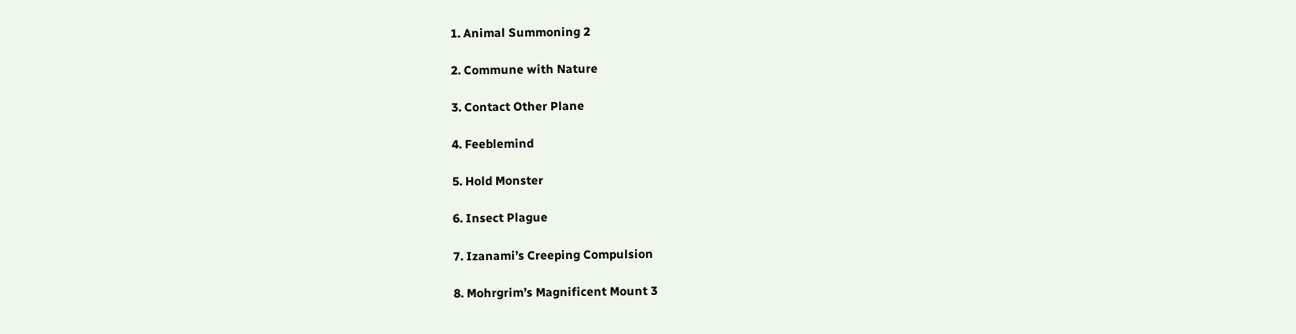1. Animal Summoning 2

2. Commune with Nature

3. Contact Other Plane

4. Feeblemind

5. Hold Monster

6. Insect Plague

7. Izanami’s Creeping Compulsion

8. Mohrgrim’s Magnificent Mount 3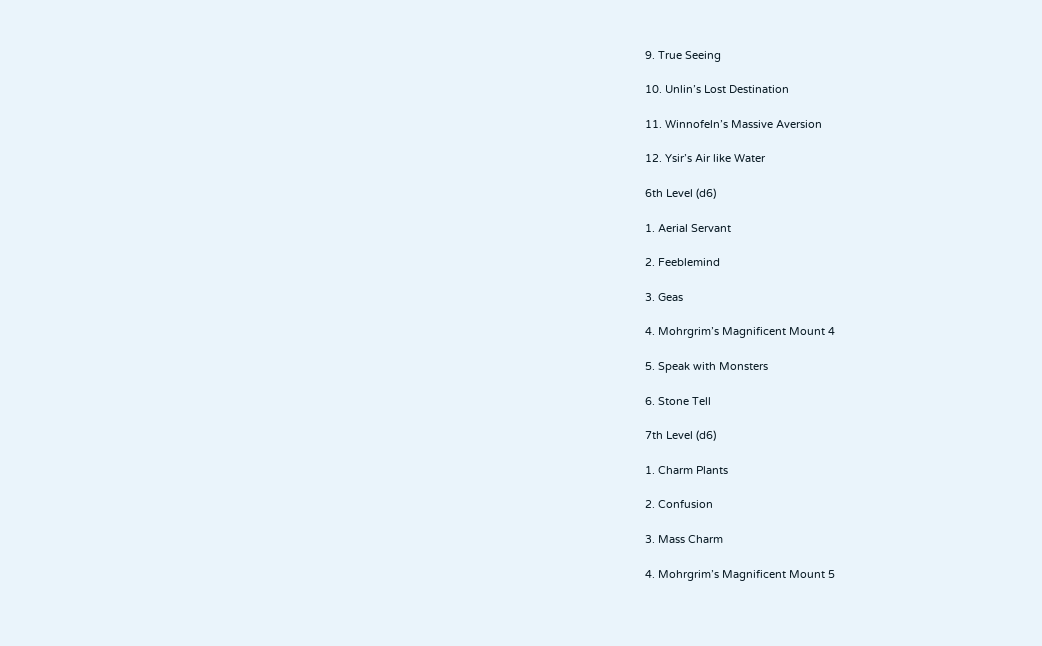9. True Seeing

10. Unlin’s Lost Destination

11. Winnofeln’s Massive Aversion

12. Ysir’s Air like Water

6th Level (d6)

1. Aerial Servant

2. Feeblemind

3. Geas

4. Mohrgrim’s Magnificent Mount 4

5. Speak with Monsters

6. Stone Tell

7th Level (d6)

1. Charm Plants

2. Confusion

3. Mass Charm

4. Mohrgrim’s Magnificent Mount 5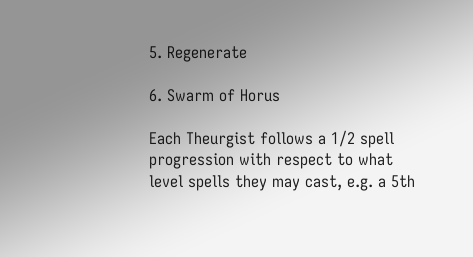5. Regenerate

6. Swarm of Horus

Each Theurgist follows a 1/2 spell progression with respect to what level spells they may cast, e.g. a 5th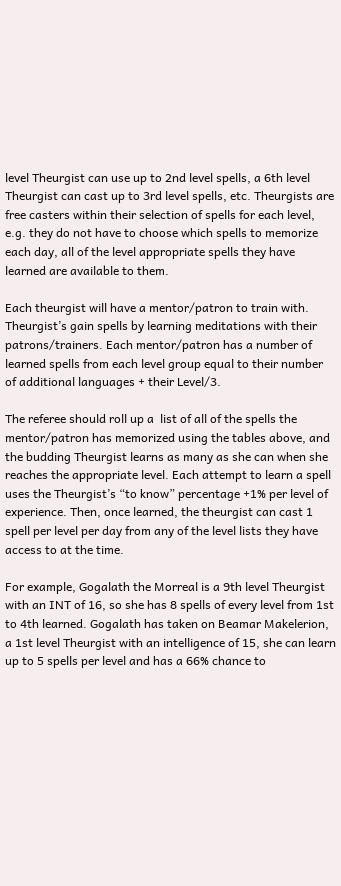level Theurgist can use up to 2nd level spells, a 6th level Theurgist can cast up to 3rd level spells, etc. Theurgists are free casters within their selection of spells for each level, e.g. they do not have to choose which spells to memorize each day, all of the level appropriate spells they have learned are available to them.

Each theurgist will have a mentor/patron to train with. Theurgist’s gain spells by learning meditations with their patrons/trainers. Each mentor/patron has a number of learned spells from each level group equal to their number of additional languages + their Level/3.

The referee should roll up a  list of all of the spells the mentor/patron has memorized using the tables above, and the budding Theurgist learns as many as she can when she reaches the appropriate level. Each attempt to learn a spell uses the Theurgist’s “to know” percentage +1% per level of experience. Then, once learned, the theurgist can cast 1 spell per level per day from any of the level lists they have access to at the time.

For example, Gogalath the Morreal is a 9th level Theurgist with an INT of 16, so she has 8 spells of every level from 1st to 4th learned. Gogalath has taken on Beamar Makelerion, a 1st level Theurgist with an intelligence of 15, she can learn up to 5 spells per level and has a 66% chance to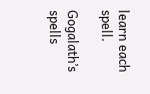learn each spell.

Gogalath’s spells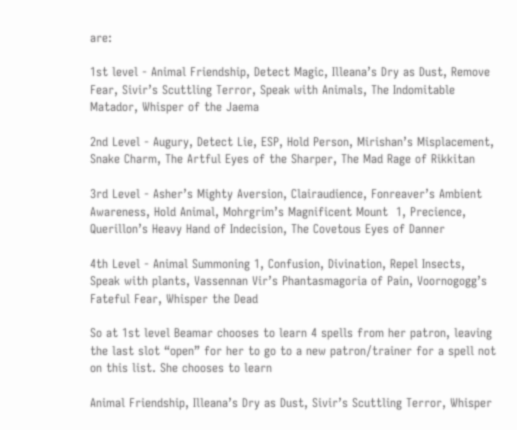are:

1st level - Animal Friendship, Detect Magic, Illeana’s Dry as Dust, Remove Fear, Sivir’s Scuttling Terror, Speak with Animals, The Indomitable Matador, Whisper of the Jaema

2nd Level - Augury, Detect Lie, ESP, Hold Person, Mirishan’s Misplacement, Snake Charm, The Artful Eyes of the Sharper, The Mad Rage of Rikkitan

3rd Level - Asher’s Mighty Aversion, Clairaudience, Fonreaver’s Ambient  Awareness, Hold Animal, Mohrgrim’s Magnificent Mount  1, Precience, Querillon’s Heavy Hand of Indecision, The Covetous Eyes of Danner

4th Level - Animal Summoning 1, Confusion, Divination, Repel Insects, Speak with plants, Vassennan Vir’s Phantasmagoria of Pain, Voornogogg’s Fateful Fear, Whisper the Dead

So at 1st level Beamar chooses to learn 4 spells from her patron, leaving the last slot “open” for her to go to a new patron/trainer for a spell not on this list. She chooses to learn

Animal Friendship, Illeana’s Dry as Dust, Sivir’s Scuttling Terror, Whisper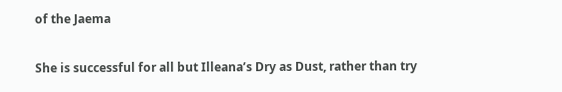of the Jaema

She is successful for all but Illeana’s Dry as Dust, rather than try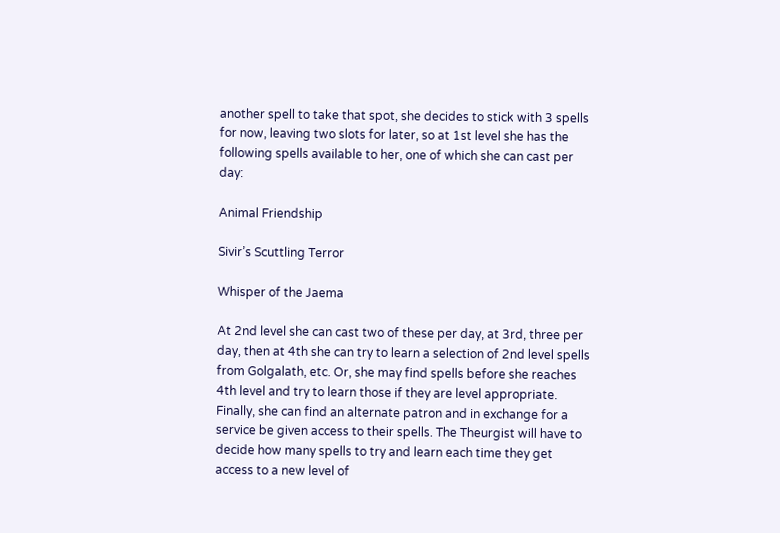another spell to take that spot, she decides to stick with 3 spells for now, leaving two slots for later, so at 1st level she has the following spells available to her, one of which she can cast per day:

Animal Friendship

Sivir’s Scuttling Terror

Whisper of the Jaema

At 2nd level she can cast two of these per day, at 3rd, three per day, then at 4th she can try to learn a selection of 2nd level spells from Golgalath, etc. Or, she may find spells before she reaches 4th level and try to learn those if they are level appropriate. Finally, she can find an alternate patron and in exchange for a service be given access to their spells. The Theurgist will have to decide how many spells to try and learn each time they get access to a new level of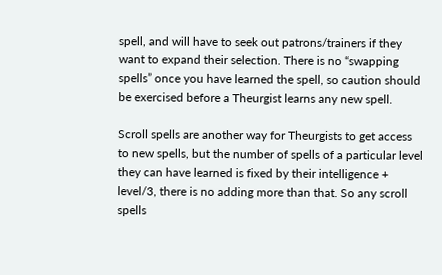spell, and will have to seek out patrons/trainers if they want to expand their selection. There is no “swapping spells” once you have learned the spell, so caution should be exercised before a Theurgist learns any new spell.

Scroll spells are another way for Theurgists to get access to new spells, but the number of spells of a particular level they can have learned is fixed by their intelligence + level/3, there is no adding more than that. So any scroll spells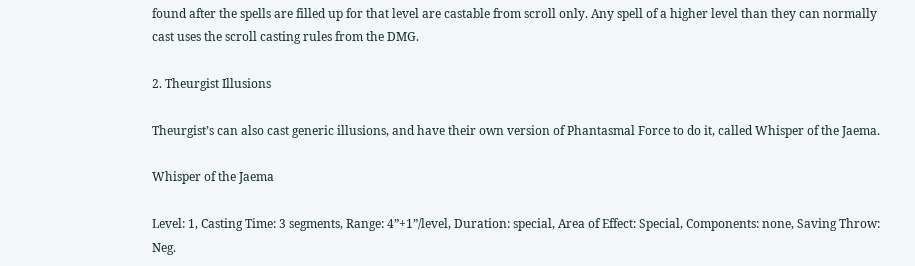found after the spells are filled up for that level are castable from scroll only. Any spell of a higher level than they can normally cast uses the scroll casting rules from the DMG.

2. Theurgist Illusions

Theurgist’s can also cast generic illusions, and have their own version of Phantasmal Force to do it, called Whisper of the Jaema.

Whisper of the Jaema

Level: 1, Casting Time: 3 segments, Range: 4”+1”/level, Duration: special, Area of Effect: Special, Components: none, Saving Throw: Neg.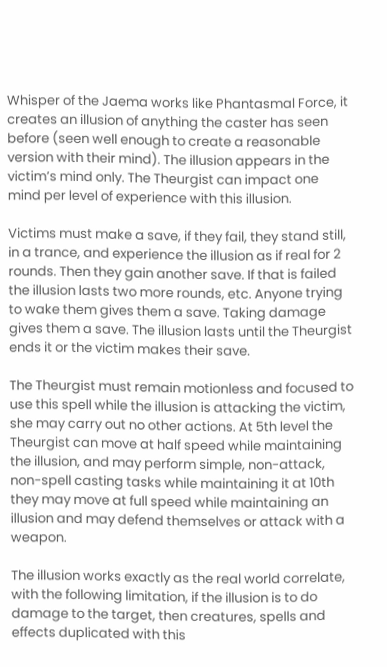Whisper of the Jaema works like Phantasmal Force, it creates an illusion of anything the caster has seen before (seen well enough to create a reasonable version with their mind). The illusion appears in the victim’s mind only. The Theurgist can impact one mind per level of experience with this illusion.

Victims must make a save, if they fail, they stand still, in a trance, and experience the illusion as if real for 2 rounds. Then they gain another save. If that is failed the illusion lasts two more rounds, etc. Anyone trying to wake them gives them a save. Taking damage gives them a save. The illusion lasts until the Theurgist ends it or the victim makes their save.

The Theurgist must remain motionless and focused to use this spell while the illusion is attacking the victim, she may carry out no other actions. At 5th level the Theurgist can move at half speed while maintaining the illusion, and may perform simple, non-attack, non-spell casting tasks while maintaining it at 10th they may move at full speed while maintaining an illusion and may defend themselves or attack with a weapon.

The illusion works exactly as the real world correlate, with the following limitation, if the illusion is to do damage to the target, then creatures, spells and effects duplicated with this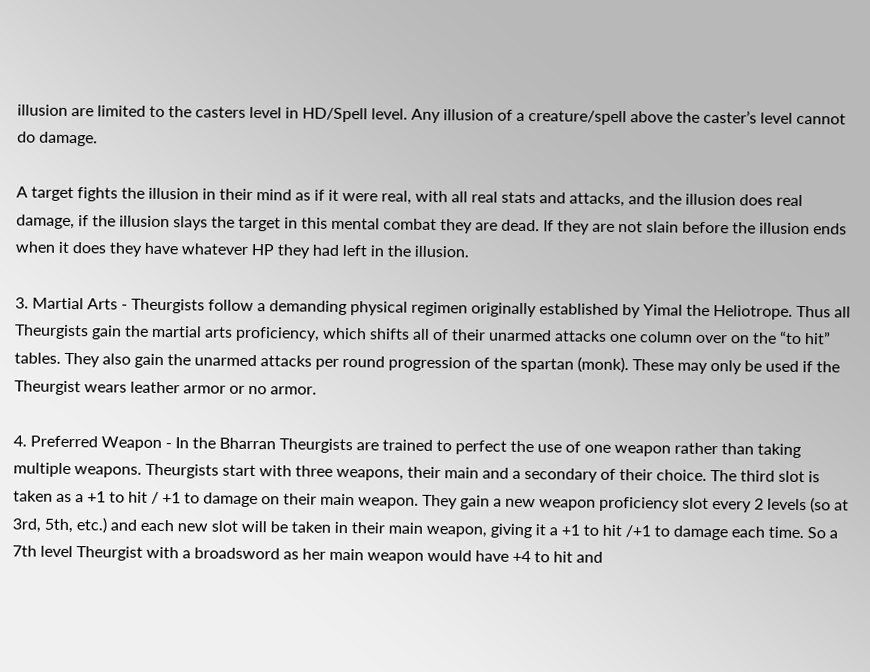illusion are limited to the casters level in HD/Spell level. Any illusion of a creature/spell above the caster’s level cannot do damage.

A target fights the illusion in their mind as if it were real, with all real stats and attacks, and the illusion does real damage, if the illusion slays the target in this mental combat they are dead. If they are not slain before the illusion ends when it does they have whatever HP they had left in the illusion.

3. Martial Arts - Theurgists follow a demanding physical regimen originally established by Yimal the Heliotrope. Thus all Theurgists gain the martial arts proficiency, which shifts all of their unarmed attacks one column over on the “to hit” tables. They also gain the unarmed attacks per round progression of the spartan (monk). These may only be used if the Theurgist wears leather armor or no armor.

4. Preferred Weapon - In the Bharran Theurgists are trained to perfect the use of one weapon rather than taking multiple weapons. Theurgists start with three weapons, their main and a secondary of their choice. The third slot is taken as a +1 to hit / +1 to damage on their main weapon. They gain a new weapon proficiency slot every 2 levels (so at 3rd, 5th, etc.) and each new slot will be taken in their main weapon, giving it a +1 to hit /+1 to damage each time. So a 7th level Theurgist with a broadsword as her main weapon would have +4 to hit and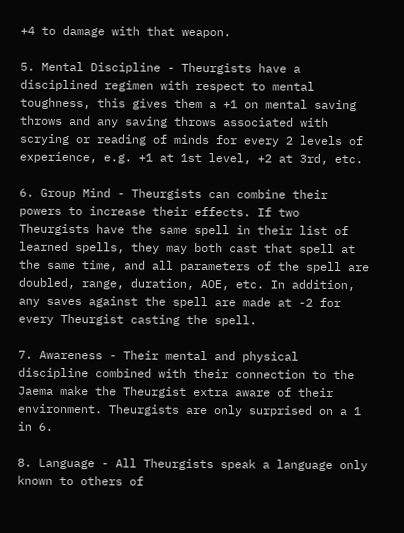+4 to damage with that weapon.

5. Mental Discipline - Theurgists have a disciplined regimen with respect to mental toughness, this gives them a +1 on mental saving throws and any saving throws associated with scrying or reading of minds for every 2 levels of experience, e.g. +1 at 1st level, +2 at 3rd, etc.

6. Group Mind - Theurgists can combine their powers to increase their effects. If two Theurgists have the same spell in their list of learned spells, they may both cast that spell at the same time, and all parameters of the spell are doubled, range, duration, AOE, etc. In addition, any saves against the spell are made at -2 for every Theurgist casting the spell.

7. Awareness - Their mental and physical discipline combined with their connection to the Jaema make the Theurgist extra aware of their environment. Theurgists are only surprised on a 1 in 6.

8. Language - All Theurgists speak a language only known to others of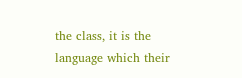the class, it is the language which their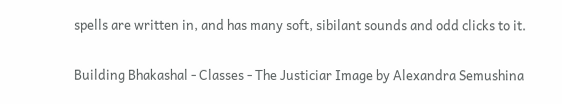spells are written in, and has many soft, sibilant sounds and odd clicks to it.

Building Bhakashal - Classes - The Justiciar Image by Alexandra Semushina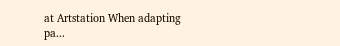at Artstation When adapting pa...